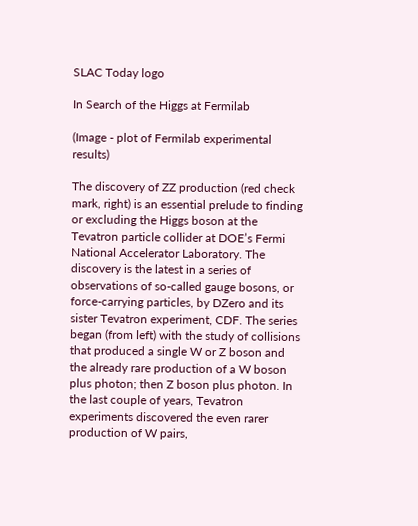SLAC Today logo

In Search of the Higgs at Fermilab

(Image - plot of Fermilab experimental results)

The discovery of ZZ production (red check mark, right) is an essential prelude to finding or excluding the Higgs boson at the Tevatron particle collider at DOE’s Fermi National Accelerator Laboratory. The discovery is the latest in a series of observations of so-called gauge bosons, or force-carrying particles, by DZero and its sister Tevatron experiment, CDF. The series began (from left) with the study of collisions that produced a single W or Z boson and the already rare production of a W boson plus photon; then Z boson plus photon. In the last couple of years, Tevatron experiments discovered the even rarer production of W pairs,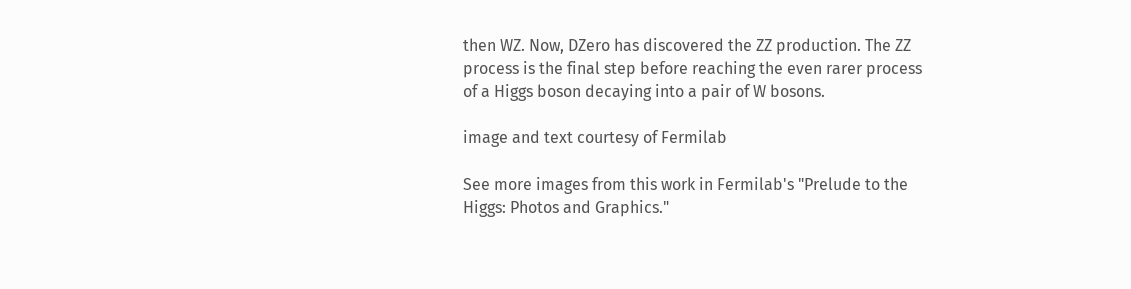then WZ. Now, DZero has discovered the ZZ production. The ZZ process is the final step before reaching the even rarer process of a Higgs boson decaying into a pair of W bosons.

image and text courtesy of Fermilab

See more images from this work in Fermilab's "Prelude to the Higgs: Photos and Graphics."